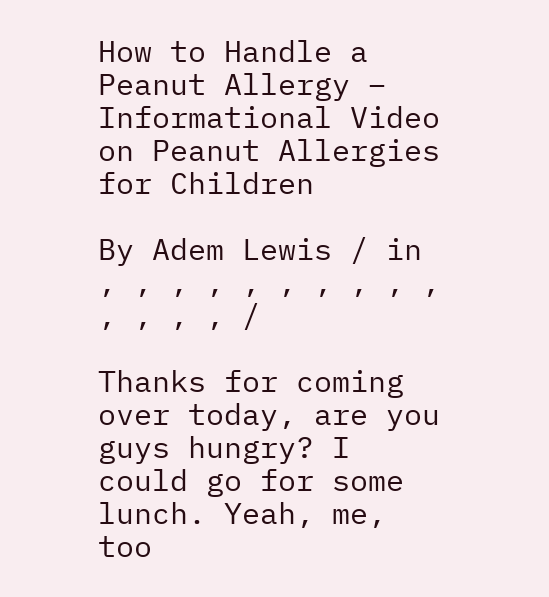How to Handle a Peanut Allergy – Informational Video on Peanut Allergies for Children

By Adem Lewis / in , , , , , , , , , , , , , , /

Thanks for coming over today, are you guys hungry? I could go for some lunch. Yeah, me, too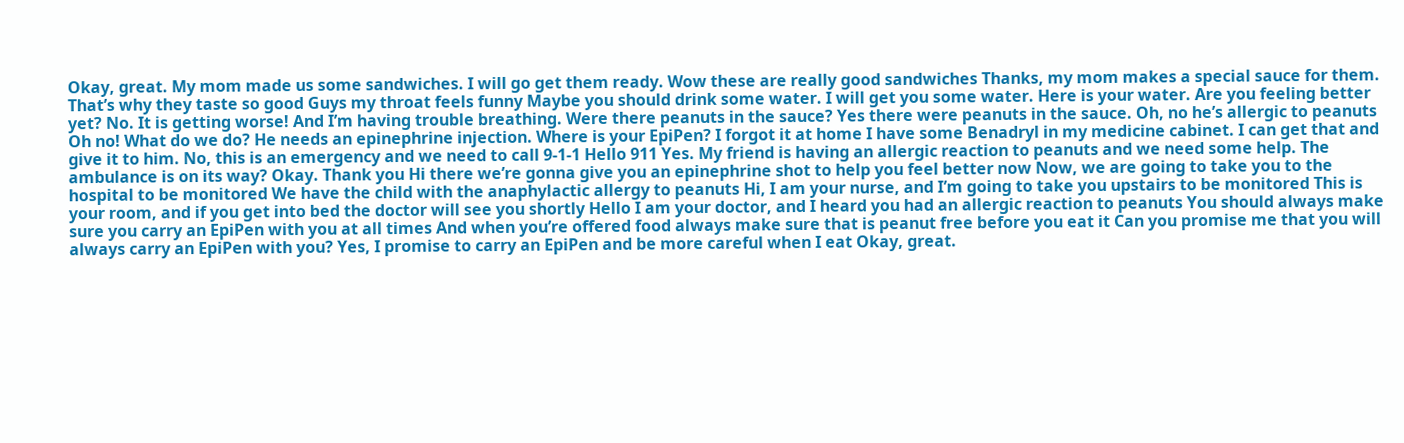Okay, great. My mom made us some sandwiches. I will go get them ready. Wow these are really good sandwiches Thanks, my mom makes a special sauce for them. That’s why they taste so good Guys my throat feels funny Maybe you should drink some water. I will get you some water. Here is your water. Are you feeling better yet? No. It is getting worse! And I’m having trouble breathing. Were there peanuts in the sauce? Yes there were peanuts in the sauce. Oh, no he’s allergic to peanuts Oh no! What do we do? He needs an epinephrine injection. Where is your EpiPen? I forgot it at home I have some Benadryl in my medicine cabinet. I can get that and give it to him. No, this is an emergency and we need to call 9-1-1 Hello 911 Yes. My friend is having an allergic reaction to peanuts and we need some help. The ambulance is on its way? Okay. Thank you Hi there we’re gonna give you an epinephrine shot to help you feel better now Now, we are going to take you to the hospital to be monitored We have the child with the anaphylactic allergy to peanuts Hi, I am your nurse, and I’m going to take you upstairs to be monitored This is your room, and if you get into bed the doctor will see you shortly Hello I am your doctor, and I heard you had an allergic reaction to peanuts You should always make sure you carry an EpiPen with you at all times And when you’re offered food always make sure that is peanut free before you eat it Can you promise me that you will always carry an EpiPen with you? Yes, I promise to carry an EpiPen and be more careful when I eat Okay, great.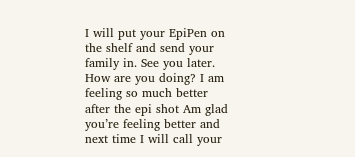I will put your EpiPen on the shelf and send your family in. See you later. How are you doing? I am feeling so much better after the epi shot Am glad you’re feeling better and next time I will call your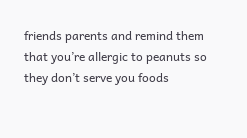friends parents and remind them that you’re allergic to peanuts so they don’t serve you foods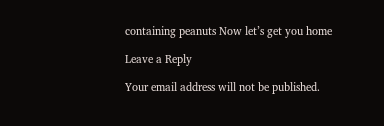containing peanuts Now let’s get you home

Leave a Reply

Your email address will not be published.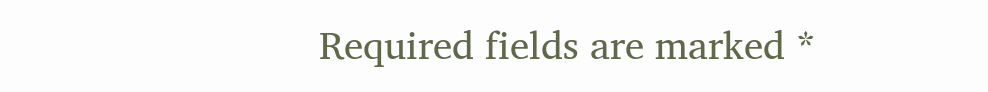Required fields are marked *